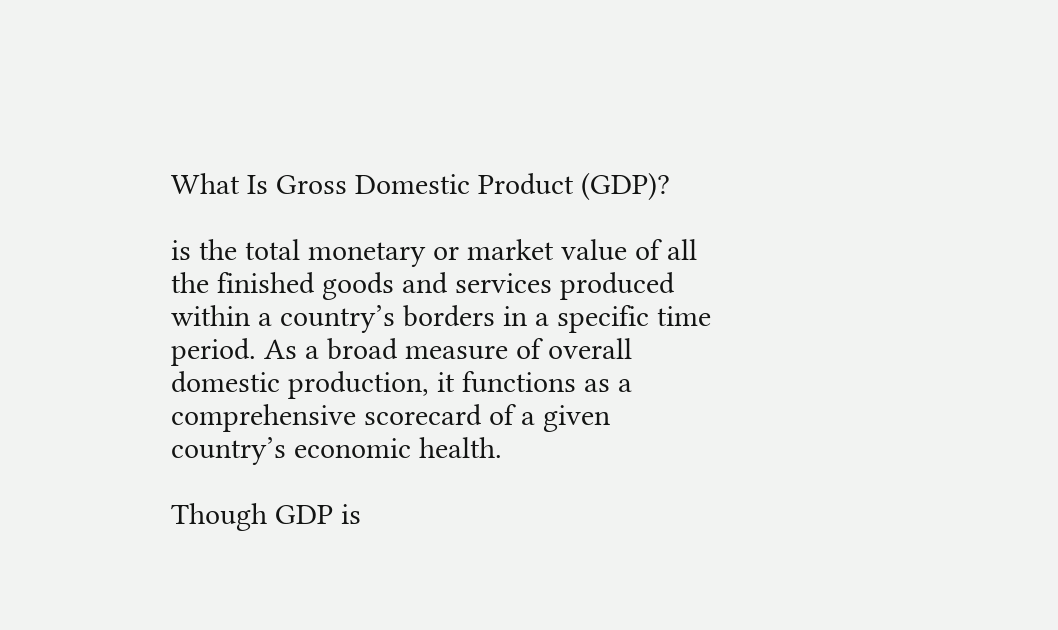What Is Gross Domestic Product (GDP)?

is the total monetary or market value of all the finished goods and services produced within a country’s borders in a specific time period. As a broad measure of overall domestic production, it functions as a comprehensive scorecard of a given country’s economic health.

Though GDP is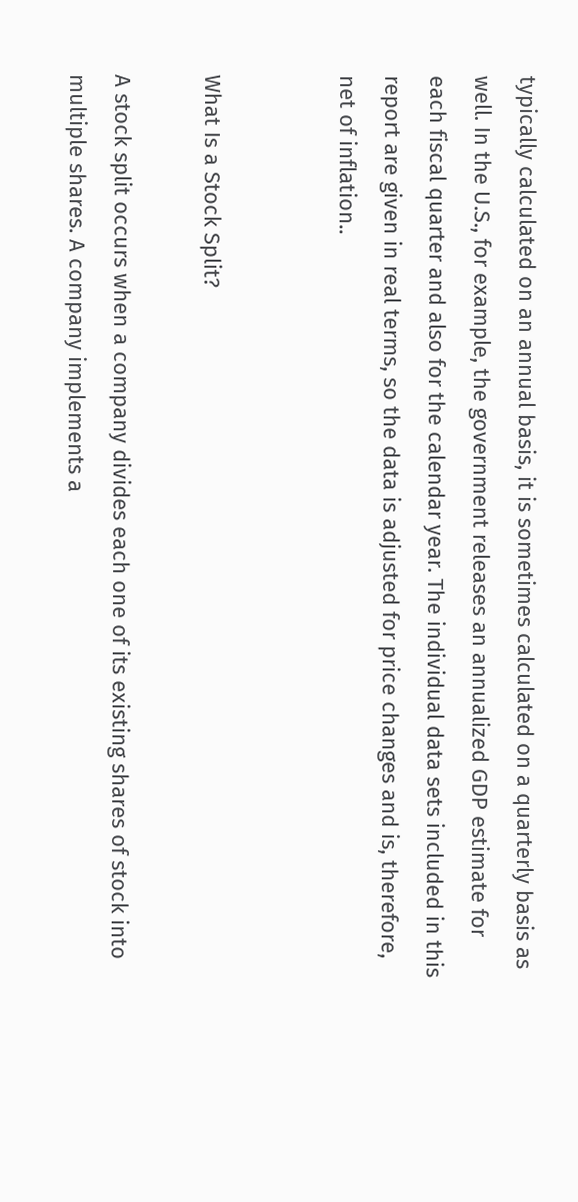typically calculated on an annual basis, it is sometimes calculated on a quarterly basis as well. In the U.S., for example, the government releases an annualized GDP estimate for each fiscal quarter and also for the calendar year. The individual data sets included in this report are given in real terms, so the data is adjusted for price changes and is, therefore, net of inflation..


What Is a Stock Split?

A stock split occurs when a company divides each one of its existing shares of stock into multiple shares. A company implements a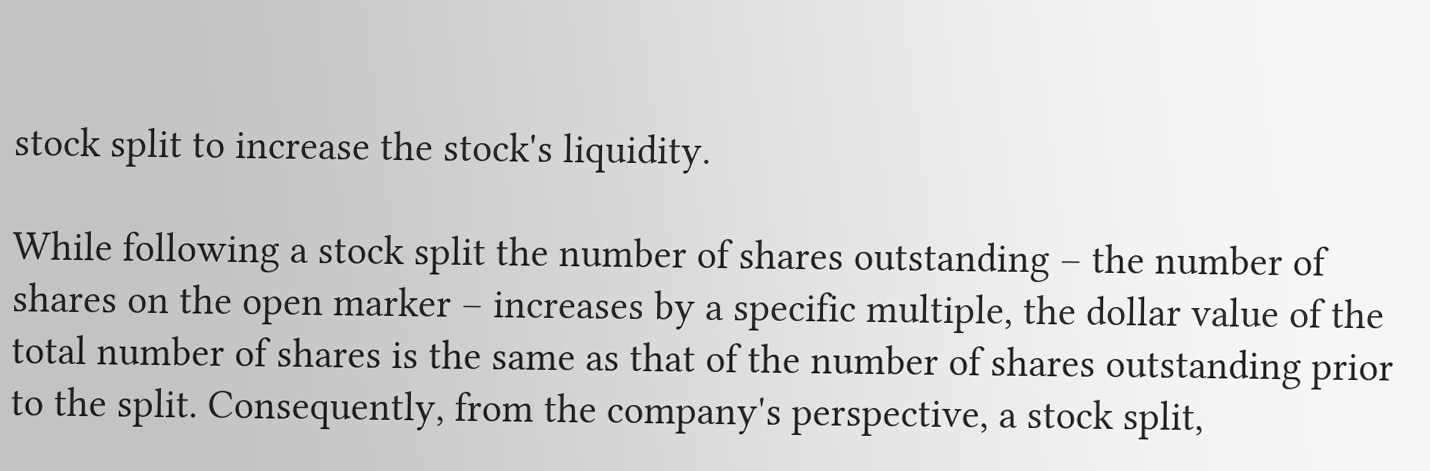stock split to increase the stock's liquidity.

While following a stock split the number of shares outstanding – the number of shares on the open marker – increases by a specific multiple, the dollar value of the total number of shares is the same as that of the number of shares outstanding prior to the split. Consequently, from the company's perspective, a stock split,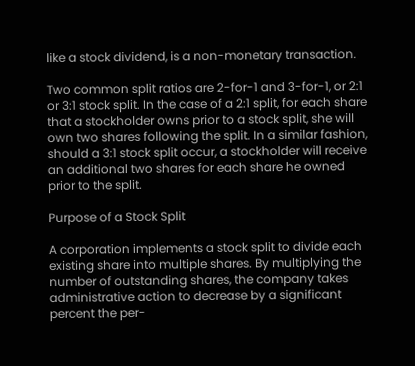like a stock dividend, is a non-monetary transaction.

Two common split ratios are 2-for-1 and 3-for-1, or 2:1 or 3:1 stock split. In the case of a 2:1 split, for each share that a stockholder owns prior to a stock split, she will own two shares following the split. In a similar fashion, should a 3:1 stock split occur, a stockholder will receive an additional two shares for each share he owned prior to the split.

Purpose of a Stock Split

A corporation implements a stock split to divide each existing share into multiple shares. By multiplying the number of outstanding shares, the company takes administrative action to decrease by a significant percent the per-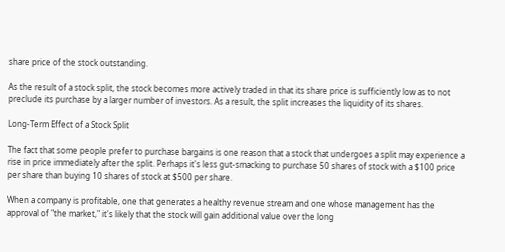share price of the stock outstanding.

As the result of a stock split, the stock becomes more actively traded in that its share price is sufficiently low as to not preclude its purchase by a larger number of investors. As a result, the split increases the liquidity of its shares.

Long-Term Effect of a Stock Split

The fact that some people prefer to purchase bargains is one reason that a stock that undergoes a split may experience a rise in price immediately after the split. Perhaps it's less gut-smacking to purchase 50 shares of stock with a $100 price per share than buying 10 shares of stock at $500 per share.

When a company is profitable, one that generates a healthy revenue stream and one whose management has the approval of "the market," it's likely that the stock will gain additional value over the long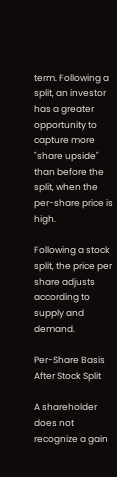term. Following a split, an investor has a greater opportunity to capture more "share upside" than before the split, when the per-share price is high.

Following a stock split, the price per share adjusts according to supply and demand.

Per-Share Basis After Stock Split

A shareholder does not recognize a gain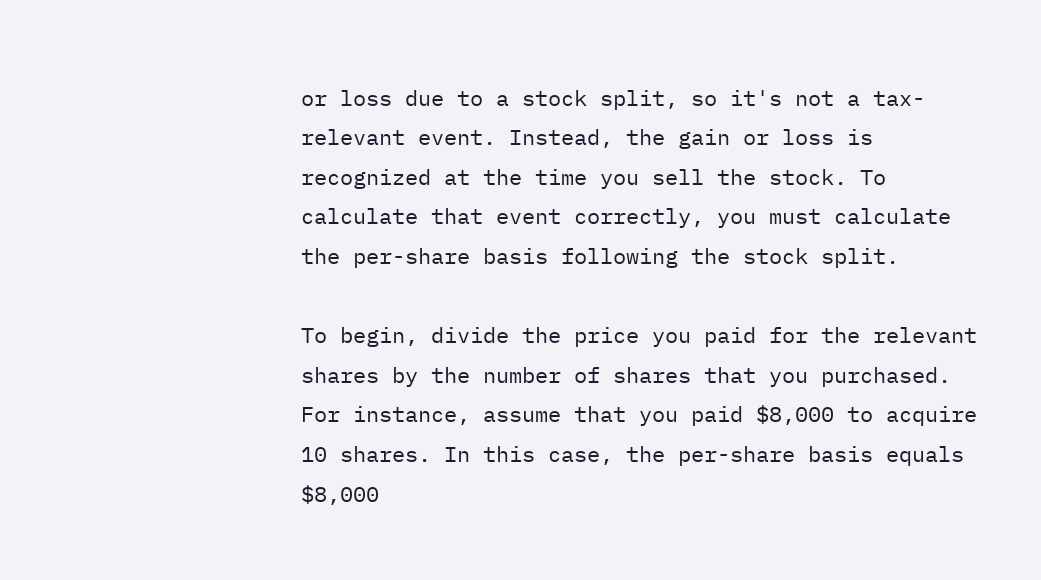or loss due to a stock split, so it's not a tax-relevant event. Instead, the gain or loss is recognized at the time you sell the stock. To calculate that event correctly, you must calculate the per-share basis following the stock split.

To begin, divide the price you paid for the relevant shares by the number of shares that you purchased. For instance, assume that you paid $8,000 to acquire 10 shares. In this case, the per-share basis equals $8,000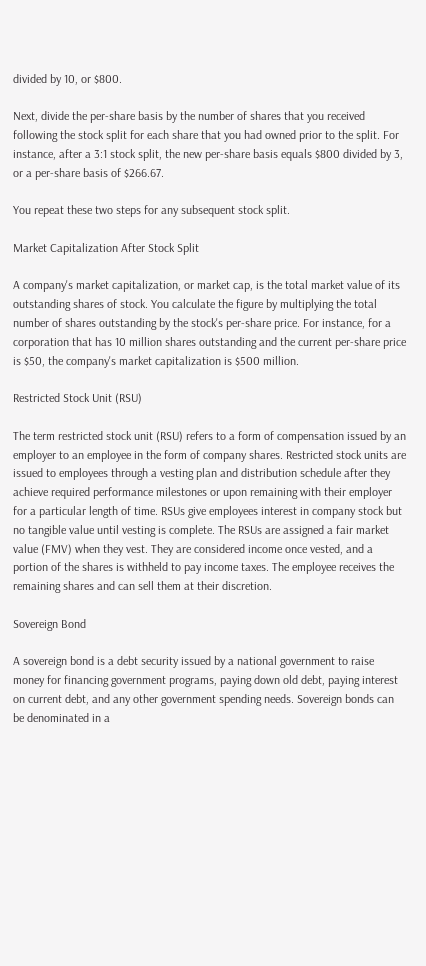divided by 10, or $800.

Next, divide the per-share basis by the number of shares that you received following the stock split for each share that you had owned prior to the split. For instance, after a 3:1 stock split, the new per-share basis equals $800 divided by 3, or a per-share basis of $266.67.

You repeat these two steps for any subsequent stock split.

Market Capitalization After Stock Split

A company's market capitalization, or market cap, is the total market value of its outstanding shares of stock. You calculate the figure by multiplying the total number of shares outstanding by the stock's per-share price. For instance, for a corporation that has 10 million shares outstanding and the current per-share price is $50, the company's market capitalization is $500 million.

Restricted Stock Unit (RSU)

The term restricted stock unit (RSU) refers to a form of compensation issued by an employer to an employee in the form of company shares. Restricted stock units are issued to employees through a vesting plan and distribution schedule after they achieve required performance milestones or upon remaining with their employer for a particular length of time. RSUs give employees interest in company stock but no tangible value until vesting is complete. The RSUs are assigned a fair market value (FMV) when they vest. They are considered income once vested, and a portion of the shares is withheld to pay income taxes. The employee receives the remaining shares and can sell them at their discretion.

Sovereign Bond

A sovereign bond is a debt security issued by a national government to raise money for financing government programs, paying down old debt, paying interest on current debt, and any other government spending needs. Sovereign bonds can be denominated in a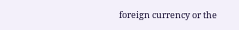foreign currency or the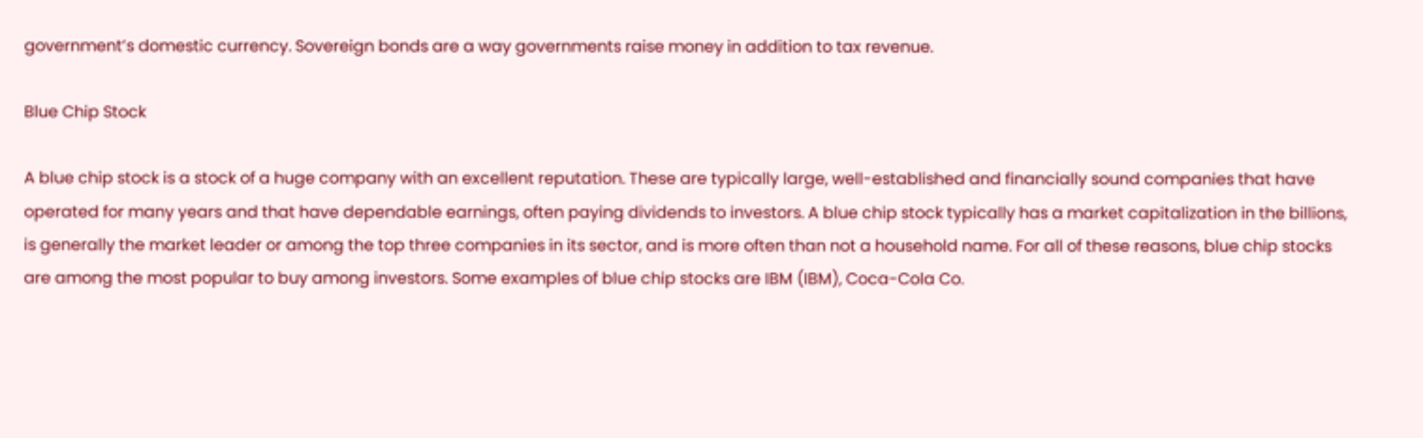government’s domestic currency. Sovereign bonds are a way governments raise money in addition to tax revenue.

Blue Chip Stock

A blue chip stock is a stock of a huge company with an excellent reputation. These are typically large, well-established and financially sound companies that have operated for many years and that have dependable earnings, often paying dividends to investors. A blue chip stock typically has a market capitalization in the billions, is generally the market leader or among the top three companies in its sector, and is more often than not a household name. For all of these reasons, blue chip stocks are among the most popular to buy among investors. Some examples of blue chip stocks are IBM (IBM), Coca-Cola Co.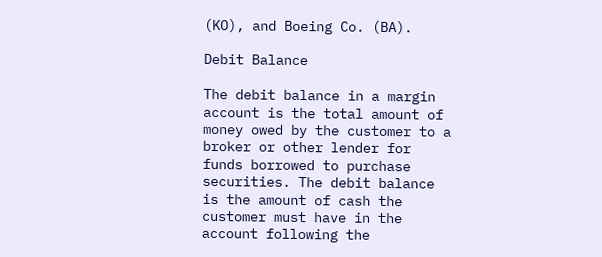(KO), and Boeing Co. (BA).

Debit Balance

The debit balance in a margin account is the total amount of money owed by the customer to a broker or other lender for funds borrowed to purchase securities. The debit balance is the amount of cash the customer must have in the account following the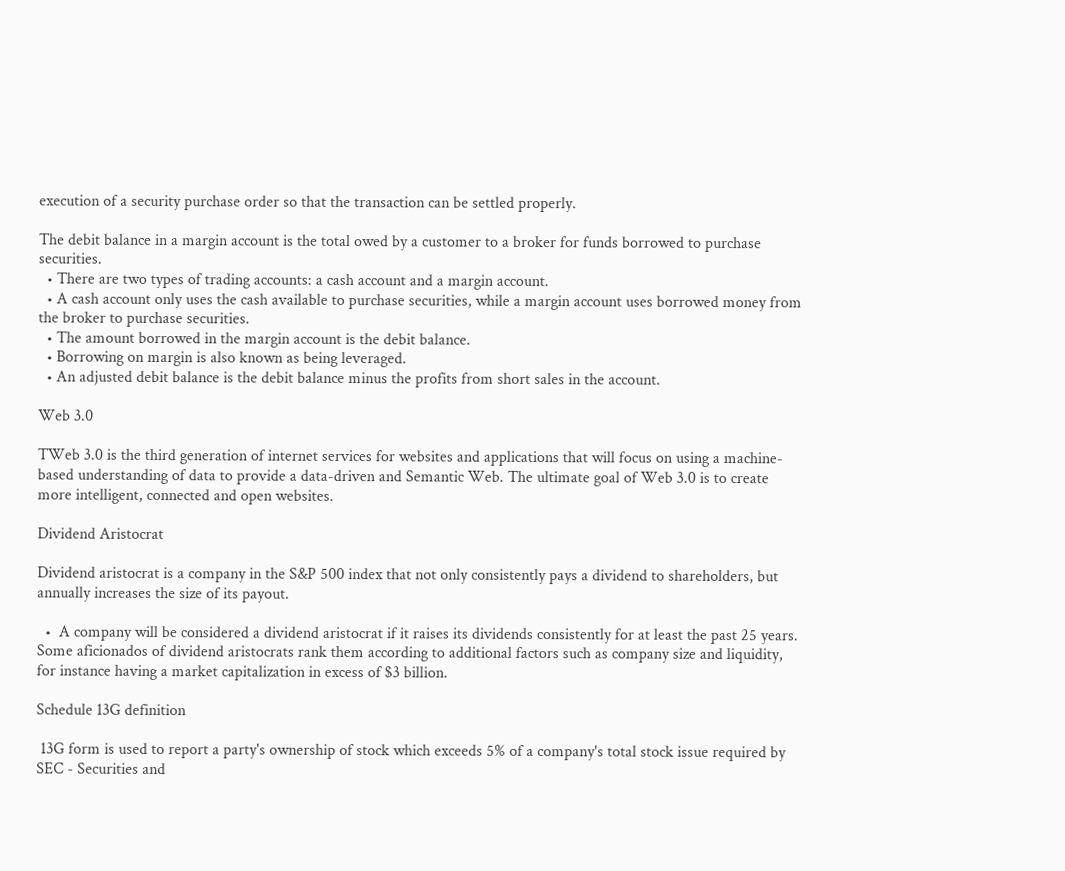execution of a security purchase order so that the transaction can be settled properly.

The debit balance in a margin account is the total owed by a customer to a broker for funds borrowed to purchase securities.
  • There are two types of trading accounts: a cash account and a margin account.
  • A cash account only uses the cash available to purchase securities, while a margin account uses borrowed money from the broker to purchase securities.
  • The amount borrowed in the margin account is the debit balance.
  • Borrowing on margin is also known as being leveraged.
  • An adjusted debit balance is the debit balance minus the profits from short sales in the account.

Web 3.0

TWeb 3.0 is the third generation of internet services for websites and applications that will focus on using a machine-based understanding of data to provide a data-driven and Semantic Web. The ultimate goal of Web 3.0 is to create more intelligent, connected and open websites.

Dividend Aristocrat

Dividend aristocrat is a company in the S&P 500 index that not only consistently pays a dividend to shareholders, but annually increases the size of its payout.

  •  A company will be considered a dividend aristocrat if it raises its dividends consistently for at least the past 25 years. Some aficionados of dividend aristocrats rank them according to additional factors such as company size and liquidity, for instance having a market capitalization in excess of $3 billion.

Schedule 13G definition

 13G form is used to report a party's ownership of stock which exceeds 5% of a company's total stock issue required by SEC - Securities and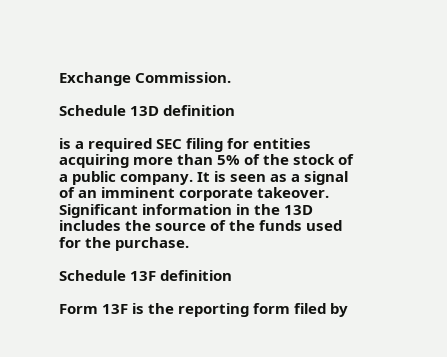Exchange Commission.

Schedule 13D definition

is a required SEC filing for entities acquiring more than 5% of the stock of a public company. It is seen as a signal of an imminent corporate takeover. Significant information in the 13D includes the source of the funds used for the purchase.

Schedule 13F definition

Form 13F is the reporting form filed by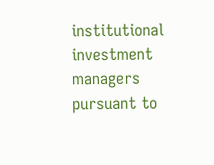institutional investment managers pursuant to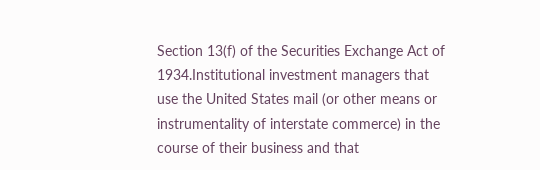Section 13(f) of the Securities Exchange Act of 1934.Institutional investment managers that use the United States mail (or other means or instrumentality of interstate commerce) in the course of their business and that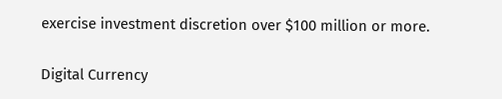exercise investment discretion over $100 million or more.

Digital Currency